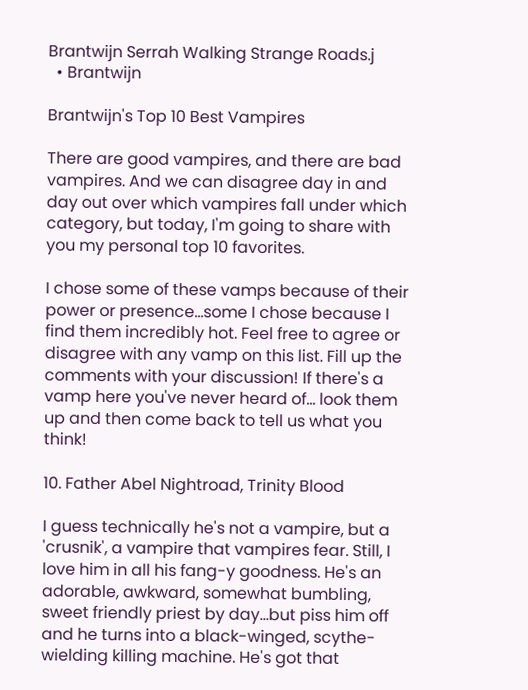Brantwijn Serrah Walking Strange Roads.j
  • Brantwijn

Brantwijn's Top 10 Best Vampires

There are good vampires, and there are bad vampires. And we can disagree day in and day out over which vampires fall under which category, but today, I'm going to share with you my personal top 10 favorites.

I chose some of these vamps because of their power or presence...some I chose because I find them incredibly hot. Feel free to agree or disagree with any vamp on this list. Fill up the comments with your discussion! If there's a vamp here you've never heard of... look them up and then come back to tell us what you think!

10. Father Abel Nightroad, Trinity Blood

I guess technically he's not a vampire, but a 'crusnik', a vampire that vampires fear. Still, I love him in all his fang-y goodness. He's an adorable, awkward, somewhat bumbling, sweet friendly priest by day...but piss him off and he turns into a black-winged, scythe-wielding killing machine. He's got that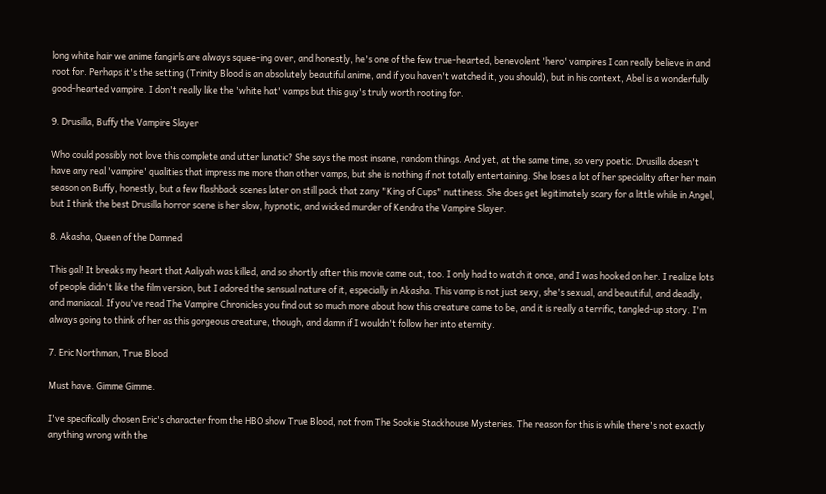long white hair we anime fangirls are always squee-ing over, and honestly, he's one of the few true-hearted, benevolent 'hero' vampires I can really believe in and root for. Perhaps it's the setting (Trinity Blood is an absolutely beautiful anime, and if you haven't watched it, you should), but in his context, Abel is a wonderfully good-hearted vampire. I don't really like the 'white hat' vamps but this guy's truly worth rooting for.

9. Drusilla, Buffy the Vampire Slayer

Who could possibly not love this complete and utter lunatic? She says the most insane, random things. And yet, at the same time, so very poetic. Drusilla doesn't have any real 'vampire' qualities that impress me more than other vamps, but she is nothing if not totally entertaining. She loses a lot of her speciality after her main season on Buffy, honestly, but a few flashback scenes later on still pack that zany "King of Cups" nuttiness. She does get legitimately scary for a little while in Angel, but I think the best Drusilla horror scene is her slow, hypnotic, and wicked murder of Kendra the Vampire Slayer.

8. Akasha, Queen of the Damned

This gal! It breaks my heart that Aaliyah was killed, and so shortly after this movie came out, too. I only had to watch it once, and I was hooked on her. I realize lots of people didn't like the film version, but I adored the sensual nature of it, especially in Akasha. This vamp is not just sexy, she's sexual, and beautiful, and deadly, and maniacal. If you've read The Vampire Chronicles you find out so much more about how this creature came to be, and it is really a terrific, tangled-up story. I'm always going to think of her as this gorgeous creature, though, and damn if I wouldn't follow her into eternity.

7. Eric Northman, True Blood

Must have. Gimme Gimme.

I've specifically chosen Eric's character from the HBO show True Blood, not from The Sookie Stackhouse Mysteries. The reason for this is while there's not exactly anything wrong with the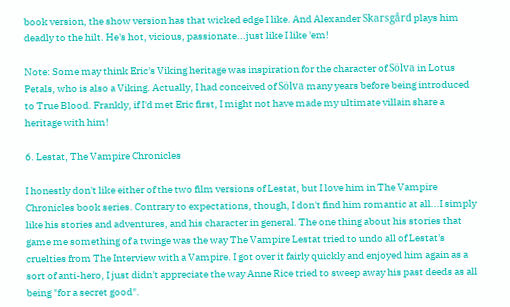book version, the show version has that wicked edge I like. And Alexander Skarsgård plays him deadly to the hilt. He's hot, vicious, passionate...just like I like 'em!

Note: Some may think Eric's Viking heritage was inspiration for the character of Sölva in Lotus Petals, who is also a Viking. Actually, I had conceived of Sölva many years before being introduced to True Blood. Frankly, if I'd met Eric first, I might not have made my ultimate villain share a heritage with him!

6. Lestat, The Vampire Chronicles

I honestly don't like either of the two film versions of Lestat, but I love him in The Vampire Chronicles book series. Contrary to expectations, though, I don't find him romantic at all...I simply like his stories and adventures, and his character in general. The one thing about his stories that game me something of a twinge was the way The Vampire Lestat tried to undo all of Lestat's cruelties from The Interview with a Vampire. I got over it fairly quickly and enjoyed him again as a sort of anti-hero, I just didn't appreciate the way Anne Rice tried to sweep away his past deeds as all being "for a secret good".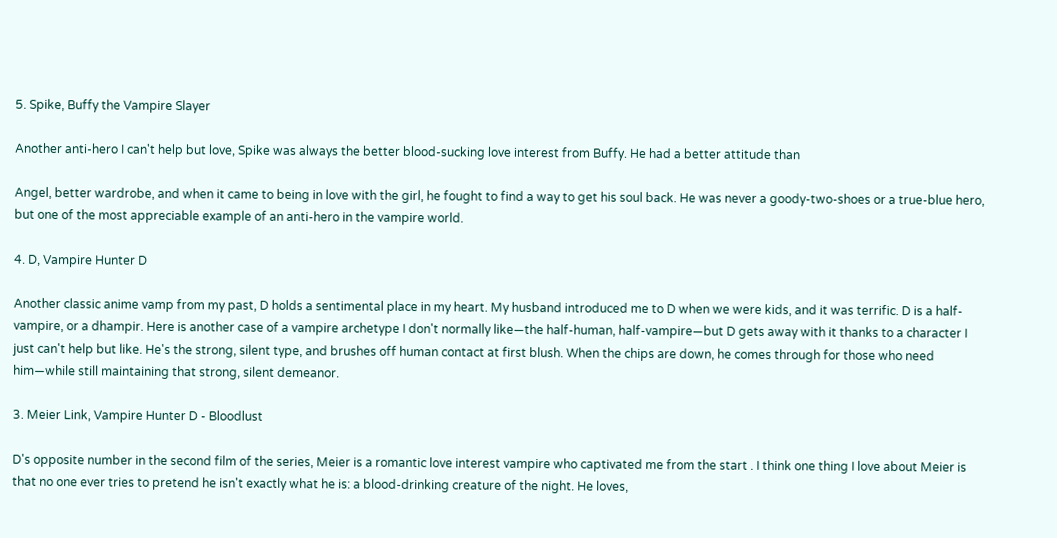5. Spike, Buffy the Vampire Slayer

Another anti-hero I can't help but love, Spike was always the better blood-sucking love interest from Buffy. He had a better attitude than

Angel, better wardrobe, and when it came to being in love with the girl, he fought to find a way to get his soul back. He was never a goody-two-shoes or a true-blue hero, but one of the most appreciable example of an anti-hero in the vampire world.

4. D, Vampire Hunter D

Another classic anime vamp from my past, D holds a sentimental place in my heart. My husband introduced me to D when we were kids, and it was terrific. D is a half-vampire, or a dhampir. Here is another case of a vampire archetype I don't normally like—the half-human, half-vampire—but D gets away with it thanks to a character I just can't help but like. He's the strong, silent type, and brushes off human contact at first blush. When the chips are down, he comes through for those who need him—while still maintaining that strong, silent demeanor.

3. Meier Link, Vampire Hunter D - Bloodlust

D's opposite number in the second film of the series, Meier is a romantic love interest vampire who captivated me from the start . I think one thing I love about Meier is that no one ever tries to pretend he isn't exactly what he is: a blood-drinking creature of the night. He loves,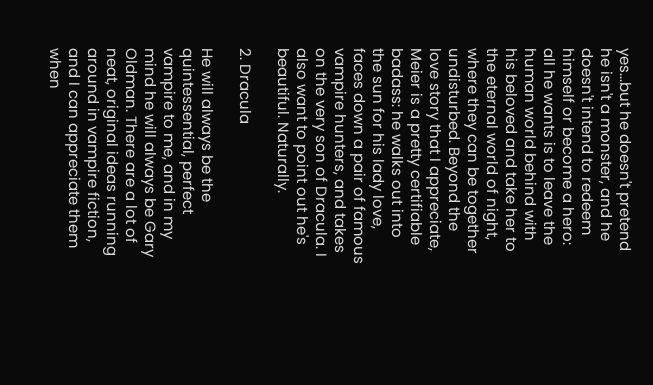yes...but he doesn't pretend he isn't a monster, and he doesn't intend to redeem himself or become a hero: all he wants is to leave the human world behind with his beloved and take her to the eternal world of night, where they can be together undisturbed. Beyond the love story that I appreciate, Meier is a pretty certifiable badass: he walks out into the sun for his lady love, faces down a pair of famous vampire hunters, and takes on the very son of Dracula. I also want to point out he's beautiful. Naturally.

2. Dracula

He will always be the quintessential, perfect vampire to me, and in my mind he will always be Gary Oldman. There are a lot of neat, original ideas running around in vampire fiction, and I can appreciate them when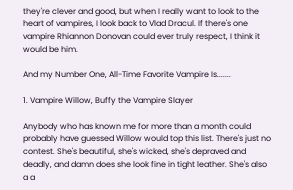they're clever and good, but when I really want to look to the heart of vampires, I look back to Vlad Dracul. If there's one vampire Rhiannon Donovan could ever truly respect, I think it would be him.

And my Number One, All-Time Favorite Vampire Is.......

1. Vampire Willow, Buffy the Vampire Slayer

Anybody who has known me for more than a month could probably have guessed Willow would top this list. There's just no contest. She's beautiful, she's wicked, she's depraved and deadly, and damn does she look fine in tight leather. She's also a a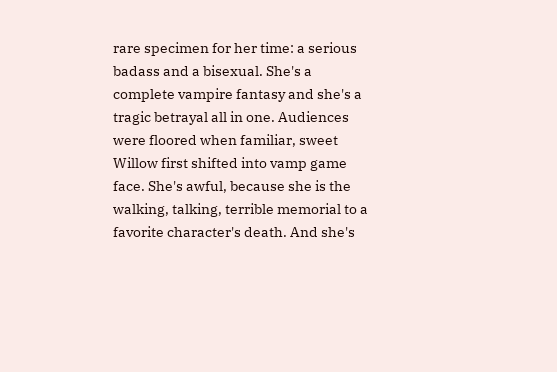rare specimen for her time: a serious badass and a bisexual. She's a complete vampire fantasy and she's a tragic betrayal all in one. Audiences were floored when familiar, sweet Willow first shifted into vamp game face. She's awful, because she is the walking, talking, terrible memorial to a favorite character's death. And she's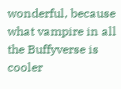wonderful, because what vampire in all the Buffyverse is cooler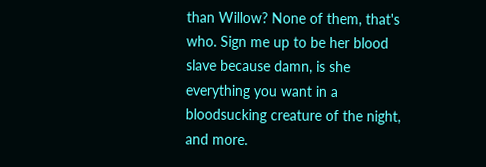than Willow? None of them, that's who. Sign me up to be her blood slave because damn, is she everything you want in a bloodsucking creature of the night, and more.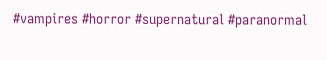#vampires #horror #supernatural #paranormal